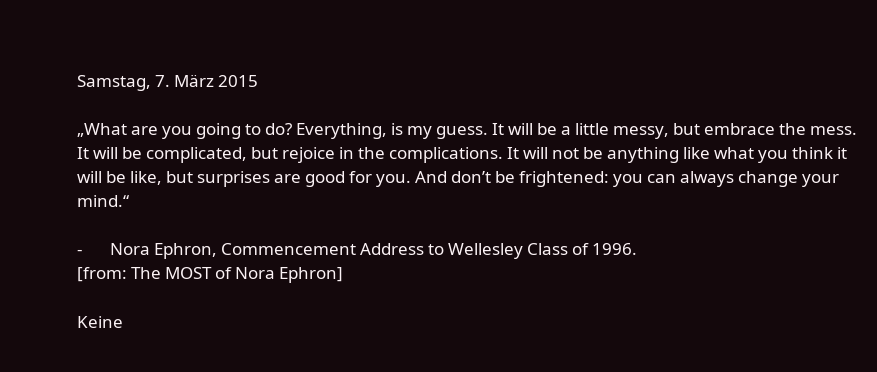Samstag, 7. März 2015

„What are you going to do? Everything, is my guess. It will be a little messy, but embrace the mess. It will be complicated, but rejoice in the complications. It will not be anything like what you think it will be like, but surprises are good for you. And don’t be frightened: you can always change your mind.“

-       Nora Ephron, Commencement Address to Wellesley Class of 1996.
[from: The MOST of Nora Ephron]

Keine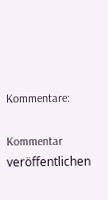Kommentare:

Kommentar veröffentlichen